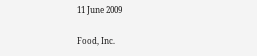11 June 2009

Food, Inc.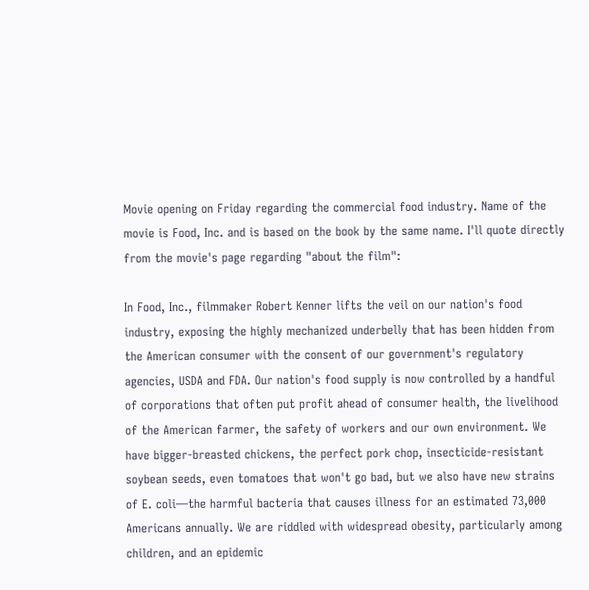Movie opening on Friday regarding the commercial food industry. Name of the movie is Food, Inc. and is based on the book by the same name. I'll quote directly from the movie's page regarding "about the film":

In Food, Inc., filmmaker Robert Kenner lifts the veil on our nation's food industry, exposing the highly mechanized underbelly that has been hidden from the American consumer with the consent of our government's regulatory agencies, USDA and FDA. Our nation's food supply is now controlled by a handful of corporations that often put profit ahead of consumer health, the livelihood of the American farmer, the safety of workers and our own environment. We have bigger-breasted chickens, the perfect pork chop, insecticide-resistant soybean seeds, even tomatoes that won't go bad, but we also have new strains of E. coli—the harmful bacteria that causes illness for an estimated 73,000 Americans annually. We are riddled with widespread obesity, particularly among children, and an epidemic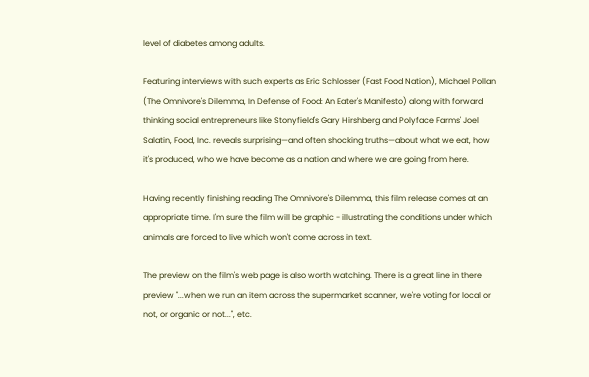level of diabetes among adults.

Featuring interviews with such experts as Eric Schlosser (Fast Food Nation), Michael Pollan (The Omnivore's Dilemma, In Defense of Food: An Eater's Manifesto) along with forward thinking social entrepreneurs like Stonyfield's Gary Hirshberg and Polyface Farms' Joel Salatin, Food, Inc. reveals surprising—and often shocking truths—about what we eat, how it's produced, who we have become as a nation and where we are going from here.

Having recently finishing reading The Omnivore's Dilemma, this film release comes at an appropriate time. I'm sure the film will be graphic - illustrating the conditions under which animals are forced to live which won't come across in text.

The preview on the film's web page is also worth watching. There is a great line in there preview "...when we run an item across the supermarket scanner, we're voting for local or not, or organic or not...", etc.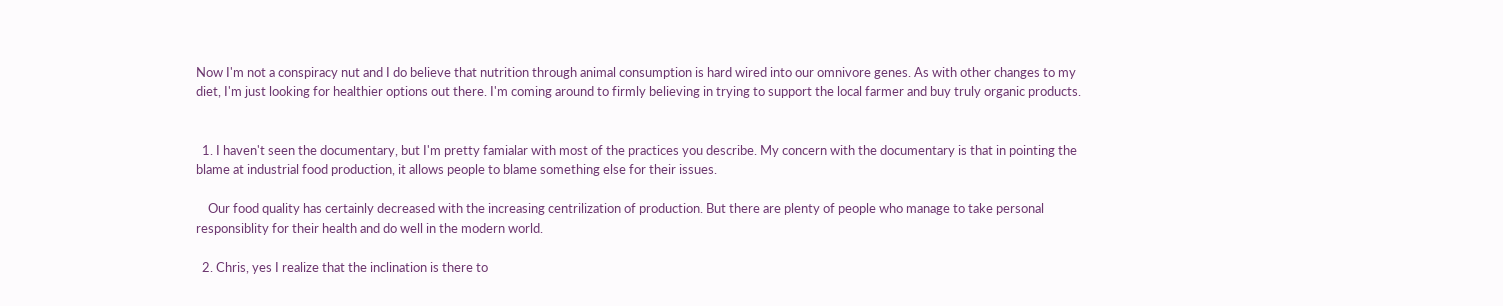Now I'm not a conspiracy nut and I do believe that nutrition through animal consumption is hard wired into our omnivore genes. As with other changes to my diet, I'm just looking for healthier options out there. I'm coming around to firmly believing in trying to support the local farmer and buy truly organic products.


  1. I haven't seen the documentary, but I'm pretty famialar with most of the practices you describe. My concern with the documentary is that in pointing the blame at industrial food production, it allows people to blame something else for their issues.

    Our food quality has certainly decreased with the increasing centrilization of production. But there are plenty of people who manage to take personal responsiblity for their health and do well in the modern world.

  2. Chris, yes I realize that the inclination is there to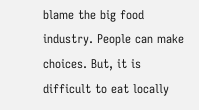blame the big food industry. People can make choices. But, it is difficult to eat locally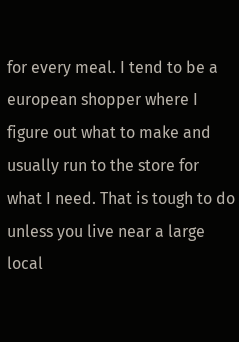for every meal. I tend to be a european shopper where I figure out what to make and usually run to the store for what I need. That is tough to do unless you live near a large local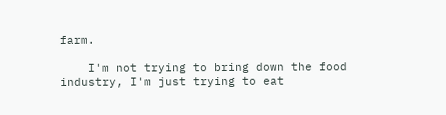farm.

    I'm not trying to bring down the food industry, I'm just trying to eat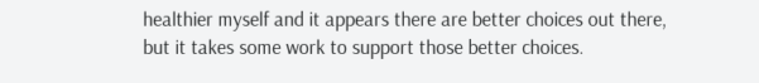healthier myself and it appears there are better choices out there, but it takes some work to support those better choices.